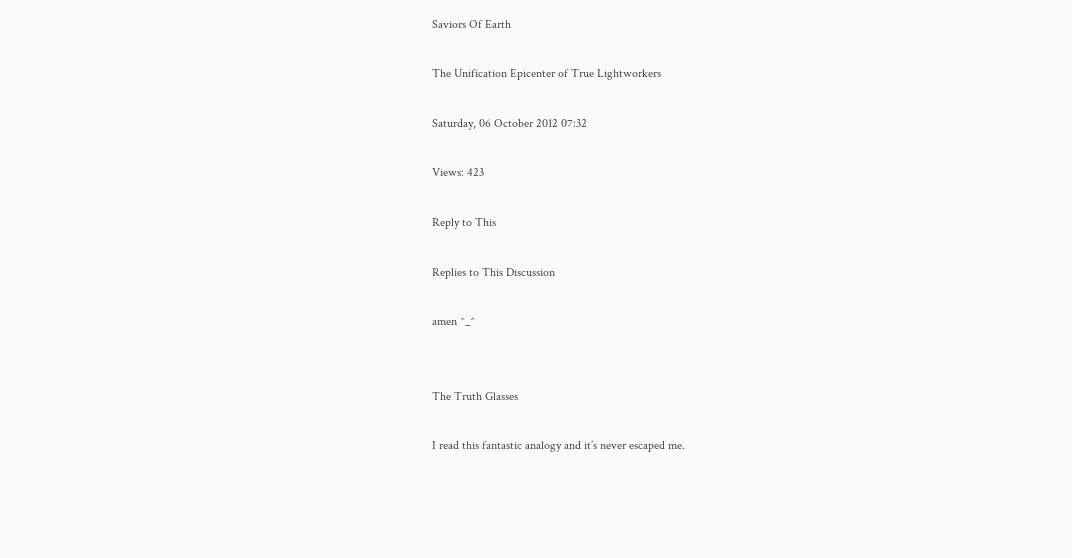Saviors Of Earth

The Unification Epicenter of True Lightworkers

Saturday, 06 October 2012 07:32

Views: 423

Reply to This

Replies to This Discussion

amen ^_^


The Truth Glasses

I read this fantastic analogy and it’s never escaped me.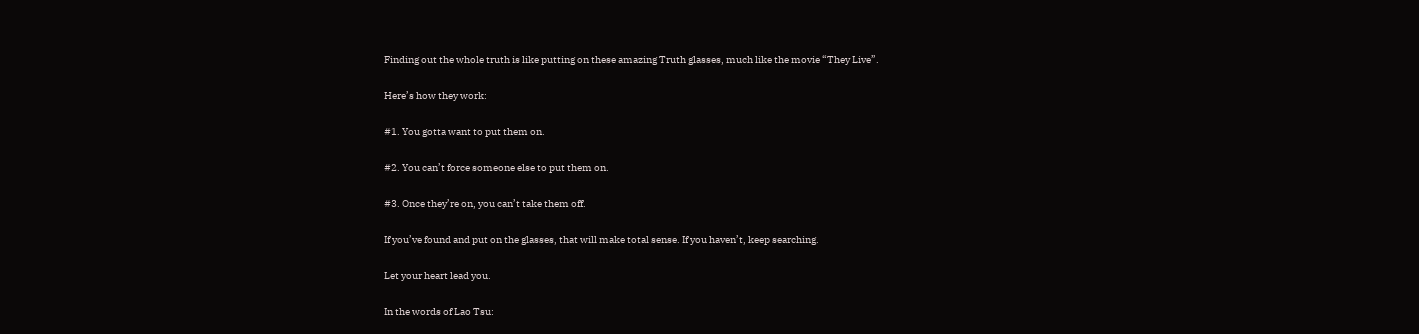Finding out the whole truth is like putting on these amazing Truth glasses, much like the movie “They Live”.

Here’s how they work:

#1. You gotta want to put them on.

#2. You can’t force someone else to put them on.

#3. Once they’re on, you can’t take them off.

If you’ve found and put on the glasses, that will make total sense. If you haven’t, keep searching.

Let your heart lead you.

In the words of Lao Tsu: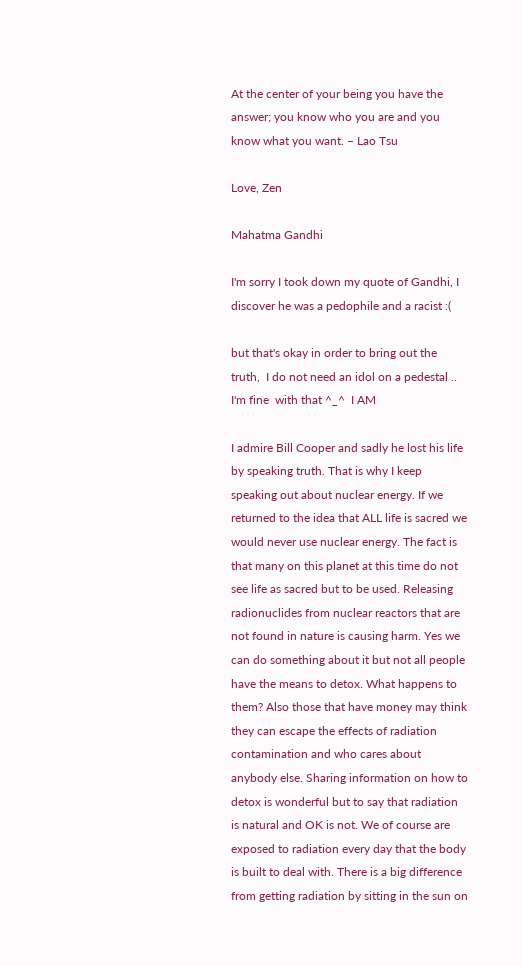At the center of your being you have the answer; you know who you are and you know what you want. – Lao Tsu

Love, Zen

Mahatma Gandhi

I'm sorry I took down my quote of Gandhi, I discover he was a pedophile and a racist :(

but that's okay in order to bring out the truth,  I do not need an idol on a pedestal ..  I'm fine  with that ^_^  I AM

I admire Bill Cooper and sadly he lost his life by speaking truth. That is why I keep speaking out about nuclear energy. If we returned to the idea that ALL life is sacred we would never use nuclear energy. The fact is that many on this planet at this time do not see life as sacred but to be used. Releasing radionuclides from nuclear reactors that are not found in nature is causing harm. Yes we can do something about it but not all people have the means to detox. What happens to them? Also those that have money may think they can escape the effects of radiation contamination and who cares about anybody else. Sharing information on how to detox is wonderful but to say that radiation is natural and OK is not. We of course are exposed to radiation every day that the body is built to deal with. There is a big difference from getting radiation by sitting in the sun on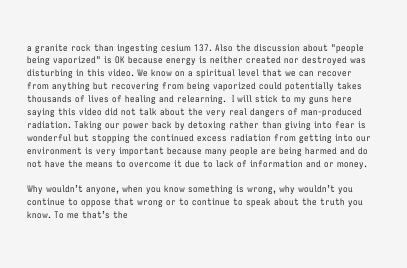a granite rock than ingesting cesium 137. Also the discussion about "people being vaporized" is OK because energy is neither created nor destroyed was disturbing in this video. We know on a spiritual level that we can recover from anything but recovering from being vaporized could potentially takes thousands of lives of healing and relearning.  I will stick to my guns here saying this video did not talk about the very real dangers of man-produced radiation. Taking our power back by detoxing rather than giving into fear is wonderful but stopping the continued excess radiation from getting into our environment is very important because many people are being harmed and do not have the means to overcome it due to lack of information and or money.

Why wouldn’t anyone, when you know something is wrong, why wouldn’t you continue to oppose that wrong or to continue to speak about the truth you know. To me that’s the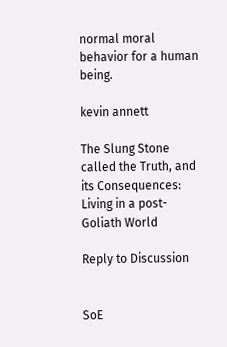normal moral behavior for a human being.

kevin annett

The Slung Stone called the Truth, and its Consequences: Living in a post-Goliath World

Reply to Discussion


SoE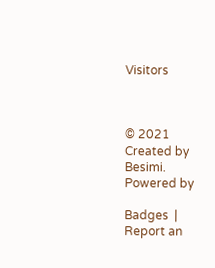Visitors



© 2021   Created by Besimi.   Powered by

Badges  |  Report an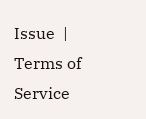Issue  |  Terms of Service